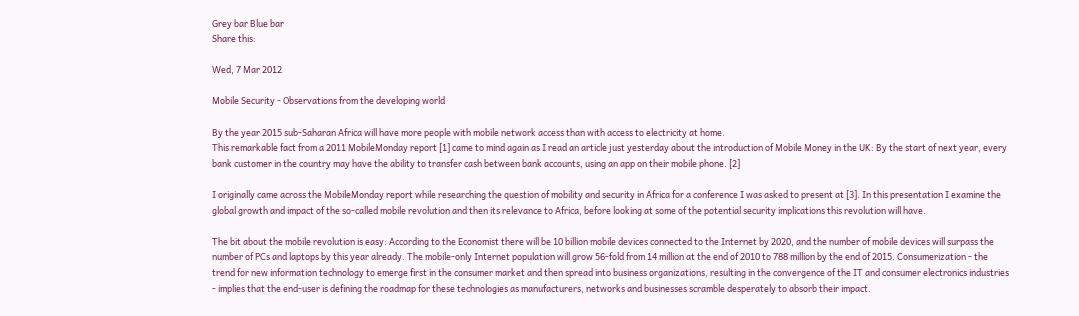Grey bar Blue bar
Share this:

Wed, 7 Mar 2012

Mobile Security - Observations from the developing world

By the year 2015 sub-Saharan Africa will have more people with mobile network access than with access to electricity at home.
This remarkable fact from a 2011 MobileMonday report [1] came to mind again as I read an article just yesterday about the introduction of Mobile Money in the UK: By the start of next year, every bank customer in the country may have the ability to transfer cash between bank accounts, using an app on their mobile phone. [2]

I originally came across the MobileMonday report while researching the question of mobility and security in Africa for a conference I was asked to present at [3]. In this presentation I examine the global growth and impact of the so-called mobile revolution and then its relevance to Africa, before looking at some of the potential security implications this revolution will have.

The bit about the mobile revolution is easy: According to the Economist there will be 10 billion mobile devices connected to the Internet by 2020, and the number of mobile devices will surpass the number of PCs and laptops by this year already. The mobile-only Internet population will grow 56-fold from 14 million at the end of 2010 to 788 million by the end of 2015. Consumerization - the trend for new information technology to emerge first in the consumer market and then spread into business organizations, resulting in the convergence of the IT and consumer electronics industries - implies that the end-user is defining the roadmap for these technologies as manufacturers, networks and businesses scramble desperately to absorb their impact.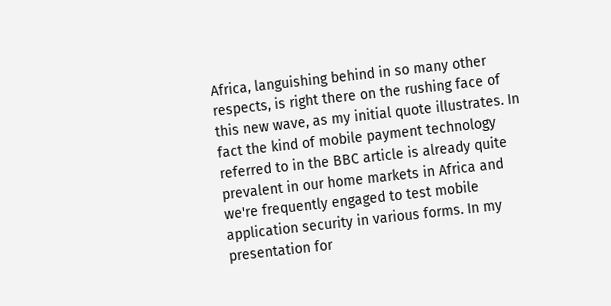Africa, languishing behind in so many other respects, is right there on the rushing face of this new wave, as my initial quote illustrates. In fact the kind of mobile payment technology referred to in the BBC article is already quite prevalent in our home markets in Africa and we're frequently engaged to test mobile application security in various forms. In my presentation for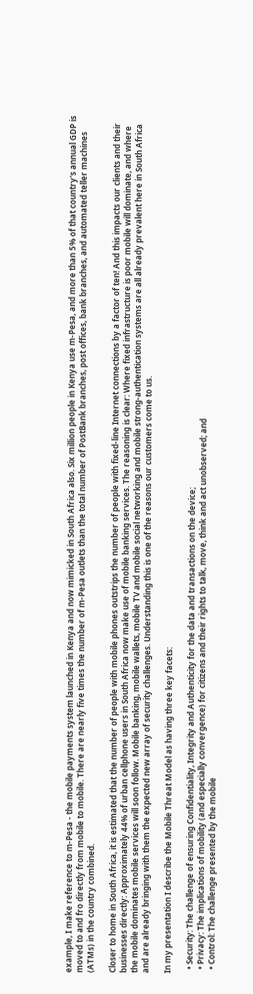example, I make reference to m-Pesa - the mobile payments system launched in Kenya and now mimicked in South Africa also. Six million people in Kenya use m-Pesa, and more than 5% of that country's annual GDP is moved to and fro directly from mobile to mobile. There are nearly five times the number of m-Pesa outlets than the total number of PostBank branches, post offices, bank branches, and automated teller machines (ATMs) in the country combined.

Closer to home in South Africa, it is estimated that the number of people with mobile phones outstrips the number of people with fixed-line Internet connections by a factor of ten! And this impacts our clients and their businesses directly: Approximately 44% of urban cellphone users in South Africa now make use of mobile banking services. The reasoning is clear: Where fixed infrastructure is poor mobile will dominate, and where the mobile dominates mobile services will soon follow. Mobile banking, mobile wallets, mobile TV and mobile social networking and mobile strong-authentication systems are all already prevalent here in South Africa and are already bringing with them the expected new array of security challenges. Understanding this is one of the reasons our customers come to us.

In my presentation I describe the Mobile Threat Model as having three key facets:

  • Security: The challenge of ensuring Confidentiality, Integrity and Authenticity for the data and transactions on the device;
  • Privacy: The implications of mobility (and especially convergence) for citizens and their rights to talk, move, think and act unobserved; and
  • Control: The challenge presented by the mobile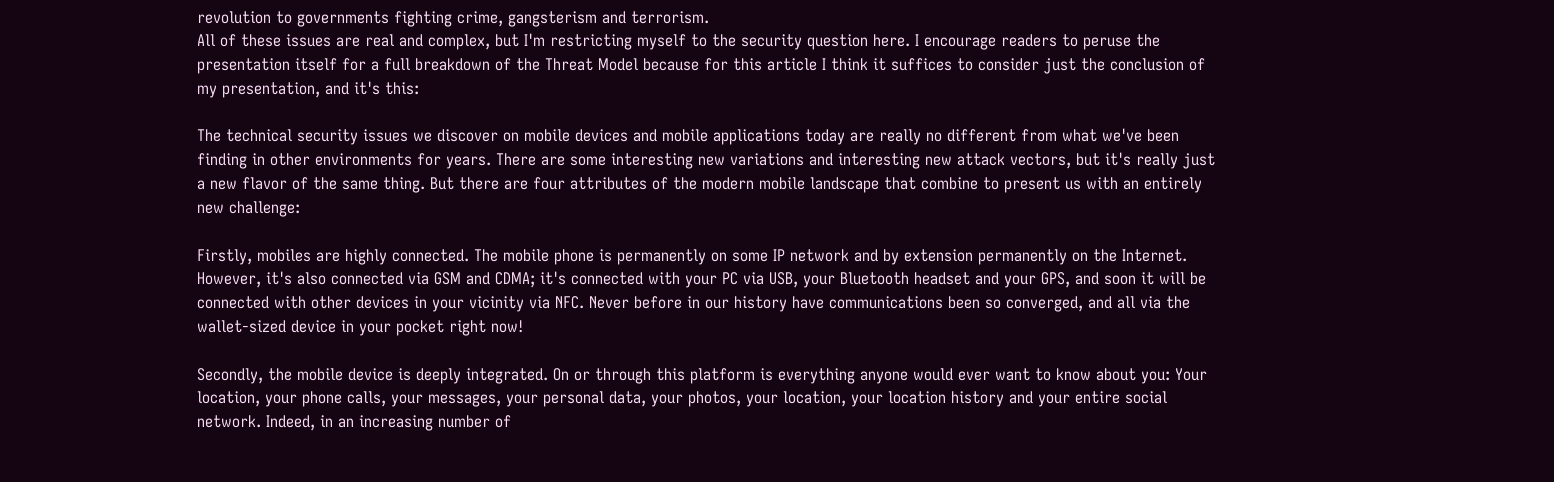revolution to governments fighting crime, gangsterism and terrorism.
All of these issues are real and complex, but I'm restricting myself to the security question here. I encourage readers to peruse the presentation itself for a full breakdown of the Threat Model because for this article I think it suffices to consider just the conclusion of my presentation, and it's this:

The technical security issues we discover on mobile devices and mobile applications today are really no different from what we've been finding in other environments for years. There are some interesting new variations and interesting new attack vectors, but it's really just a new flavor of the same thing. But there are four attributes of the modern mobile landscape that combine to present us with an entirely new challenge:

Firstly, mobiles are highly connected. The mobile phone is permanently on some IP network and by extension permanently on the Internet. However, it's also connected via GSM and CDMA; it's connected with your PC via USB, your Bluetooth headset and your GPS, and soon it will be connected with other devices in your vicinity via NFC. Never before in our history have communications been so converged, and all via the wallet-sized device in your pocket right now!

Secondly, the mobile device is deeply integrated. On or through this platform is everything anyone would ever want to know about you: Your location, your phone calls, your messages, your personal data, your photos, your location, your location history and your entire social network. Indeed, in an increasing number of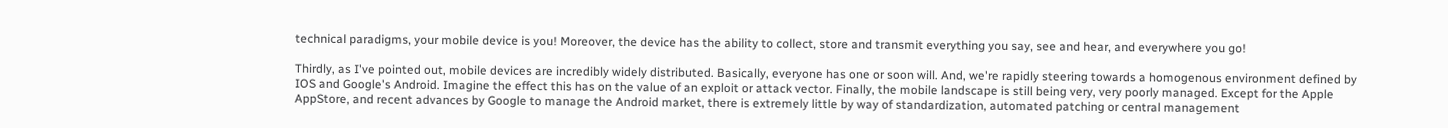technical paradigms, your mobile device is you! Moreover, the device has the ability to collect, store and transmit everything you say, see and hear, and everywhere you go!

Thirdly, as I've pointed out, mobile devices are incredibly widely distributed. Basically, everyone has one or soon will. And, we're rapidly steering towards a homogenous environment defined by IOS and Google's Android. Imagine the effect this has on the value of an exploit or attack vector. Finally, the mobile landscape is still being very, very poorly managed. Except for the Apple AppStore, and recent advances by Google to manage the Android market, there is extremely little by way of standardization, automated patching or central management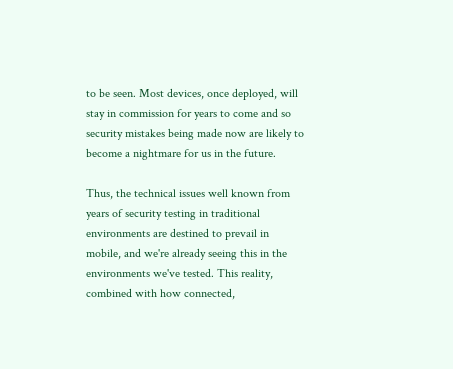to be seen. Most devices, once deployed, will stay in commission for years to come and so security mistakes being made now are likely to become a nightmare for us in the future.

Thus, the technical issues well known from years of security testing in traditional environments are destined to prevail in mobile, and we're already seeing this in the environments we've tested. This reality, combined with how connected,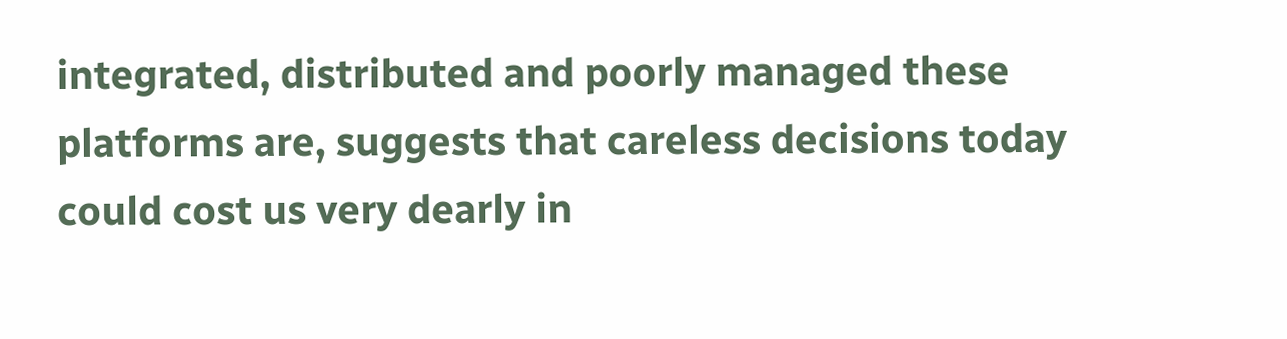integrated, distributed and poorly managed these platforms are, suggests that careless decisions today could cost us very dearly in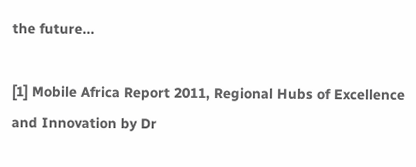the future...

[1] Mobile Africa Report 2011, Regional Hubs of Excellence and Innovation by Dr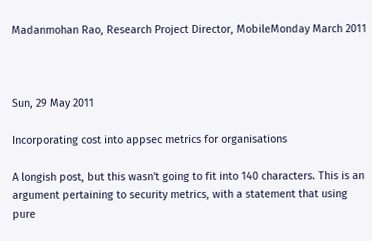Madanmohan Rao, Research Project Director, MobileMonday March 2011



Sun, 29 May 2011

Incorporating cost into appsec metrics for organisations

A longish post, but this wasn't going to fit into 140 characters. This is an argument pertaining to security metrics, with a statement that using pure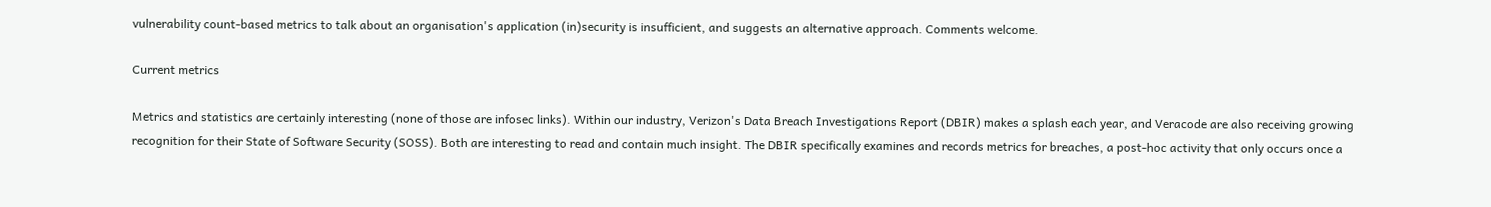vulnerability count-based metrics to talk about an organisation's application (in)security is insufficient, and suggests an alternative approach. Comments welcome.

Current metrics

Metrics and statistics are certainly interesting (none of those are infosec links). Within our industry, Verizon's Data Breach Investigations Report (DBIR) makes a splash each year, and Veracode are also receiving growing recognition for their State of Software Security (SOSS). Both are interesting to read and contain much insight. The DBIR specifically examines and records metrics for breaches, a post-hoc activity that only occurs once a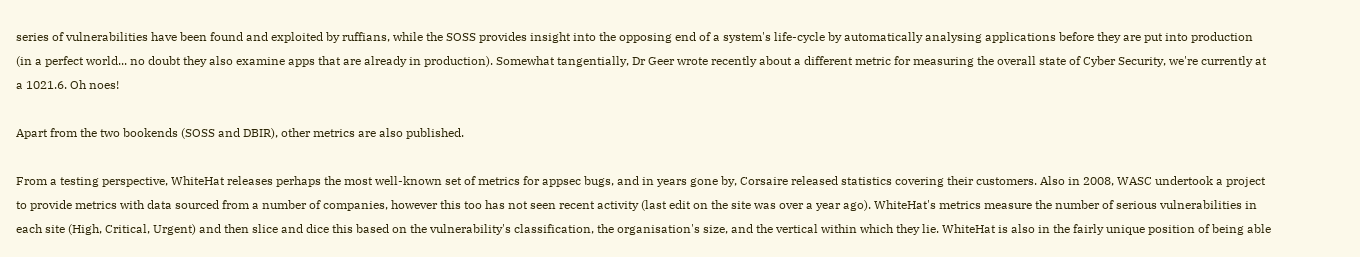series of vulnerabilities have been found and exploited by ruffians, while the SOSS provides insight into the opposing end of a system's life-cycle by automatically analysing applications before they are put into production (in a perfect world... no doubt they also examine apps that are already in production). Somewhat tangentially, Dr Geer wrote recently about a different metric for measuring the overall state of Cyber Security, we're currently at a 1021.6. Oh noes!

Apart from the two bookends (SOSS and DBIR), other metrics are also published.

From a testing perspective, WhiteHat releases perhaps the most well-known set of metrics for appsec bugs, and in years gone by, Corsaire released statistics covering their customers. Also in 2008, WASC undertook a project to provide metrics with data sourced from a number of companies, however this too has not seen recent activity (last edit on the site was over a year ago). WhiteHat's metrics measure the number of serious vulnerabilities in each site (High, Critical, Urgent) and then slice and dice this based on the vulnerability's classification, the organisation's size, and the vertical within which they lie. WhiteHat is also in the fairly unique position of being able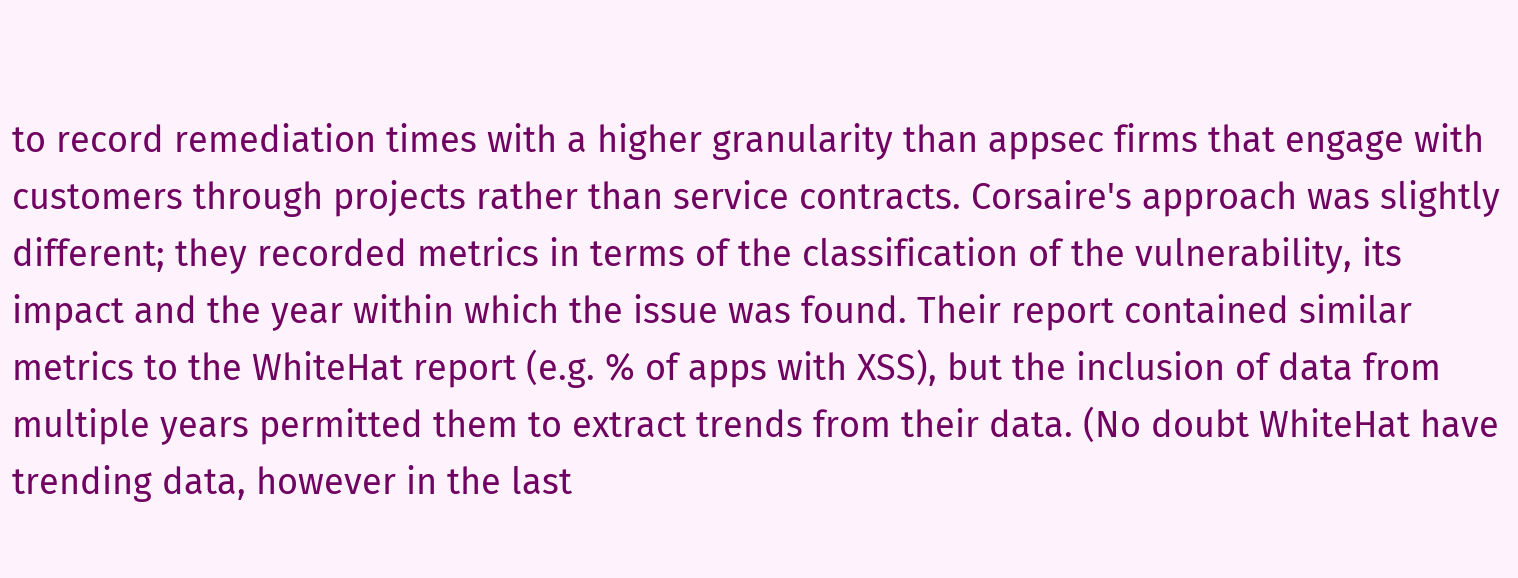to record remediation times with a higher granularity than appsec firms that engage with customers through projects rather than service contracts. Corsaire's approach was slightly different; they recorded metrics in terms of the classification of the vulnerability, its impact and the year within which the issue was found. Their report contained similar metrics to the WhiteHat report (e.g. % of apps with XSS), but the inclusion of data from multiple years permitted them to extract trends from their data. (No doubt WhiteHat have trending data, however in the last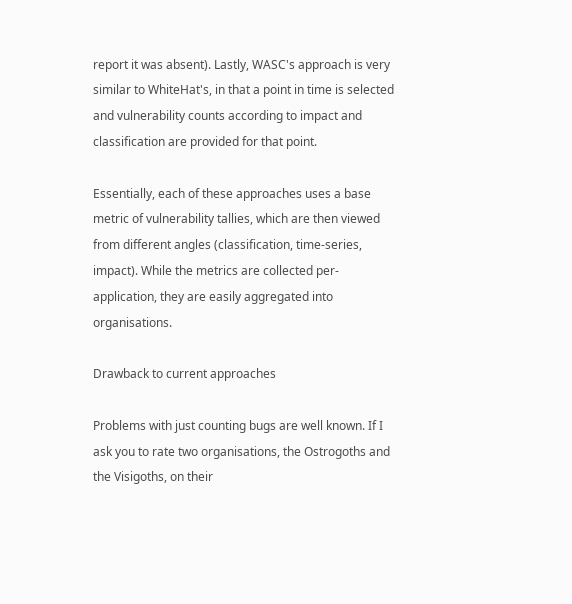report it was absent). Lastly, WASC's approach is very similar to WhiteHat's, in that a point in time is selected and vulnerability counts according to impact and classification are provided for that point.

Essentially, each of these approaches uses a base metric of vulnerability tallies, which are then viewed from different angles (classification, time-series, impact). While the metrics are collected per-application, they are easily aggregated into organisations.

Drawback to current approaches

Problems with just counting bugs are well known. If I ask you to rate two organisations, the Ostrogoths and the Visigoths, on their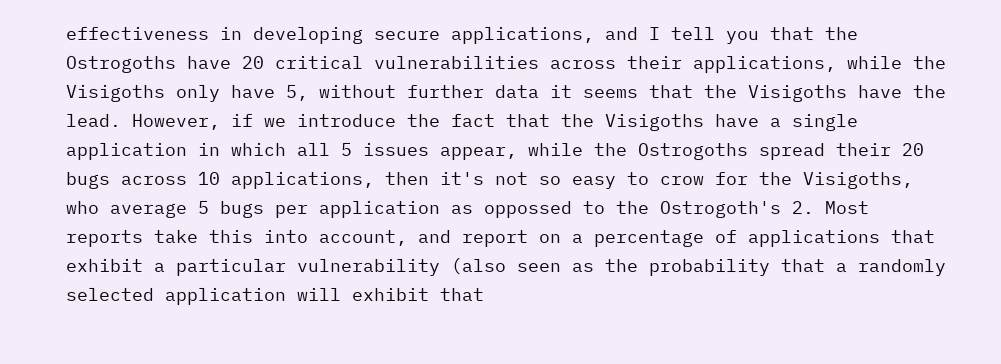effectiveness in developing secure applications, and I tell you that the Ostrogoths have 20 critical vulnerabilities across their applications, while the Visigoths only have 5, without further data it seems that the Visigoths have the lead. However, if we introduce the fact that the Visigoths have a single application in which all 5 issues appear, while the Ostrogoths spread their 20 bugs across 10 applications, then it's not so easy to crow for the Visigoths, who average 5 bugs per application as oppossed to the Ostrogoth's 2. Most reports take this into account, and report on a percentage of applications that exhibit a particular vulnerability (also seen as the probability that a randomly selected application will exhibit that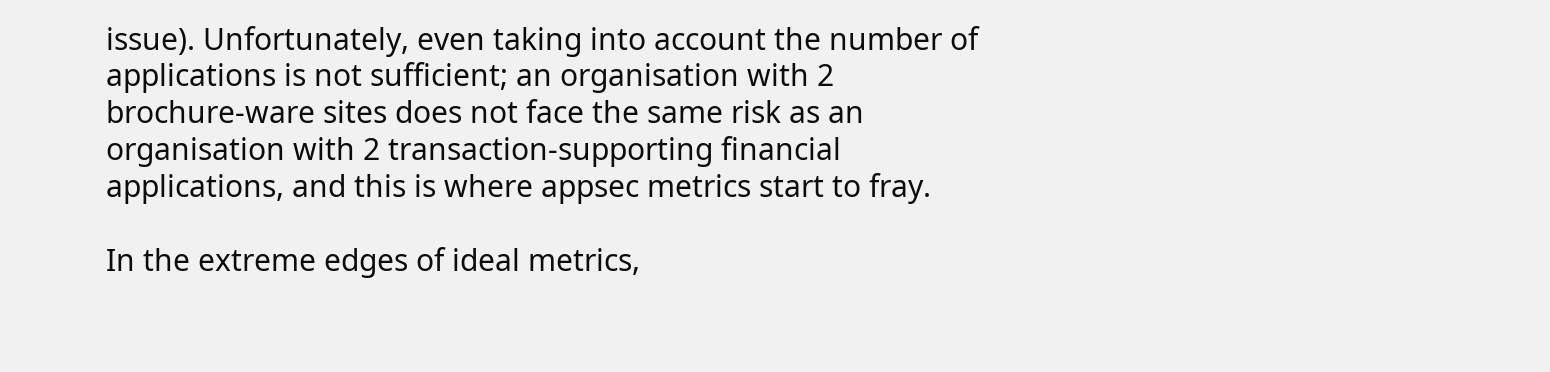issue). Unfortunately, even taking into account the number of applications is not sufficient; an organisation with 2 brochure-ware sites does not face the same risk as an organisation with 2 transaction-supporting financial applications, and this is where appsec metrics start to fray.

In the extreme edges of ideal metrics,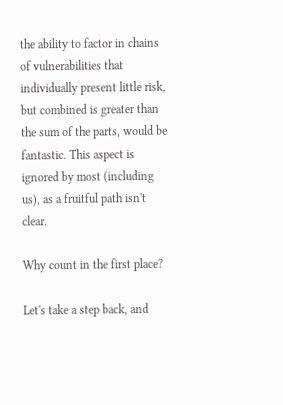the ability to factor in chains of vulnerabilities that individually present little risk, but combined is greater than the sum of the parts, would be fantastic. This aspect is ignored by most (including us), as a fruitful path isn't clear.

Why count in the first place?

Let's take a step back, and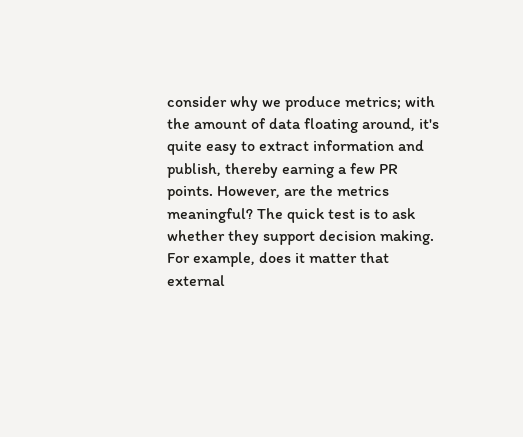consider why we produce metrics; with the amount of data floating around, it's quite easy to extract information and publish, thereby earning a few PR points. However, are the metrics meaningful? The quick test is to ask whether they support decision making. For example, does it matter that external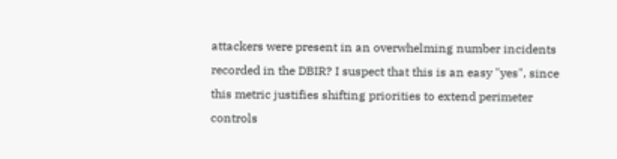attackers were present in an overwhelming number incidents recorded in the DBIR? I suspect that this is an easy "yes", since this metric justifies shifting priorities to extend perimeter controls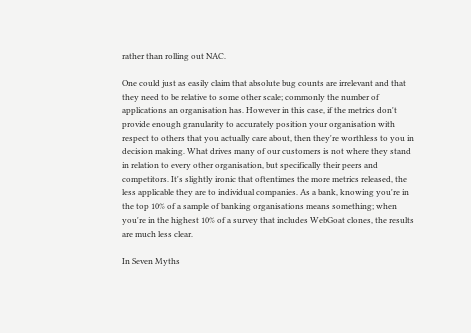rather than rolling out NAC.

One could just as easily claim that absolute bug counts are irrelevant and that they need to be relative to some other scale; commonly the number of applications an organisation has. However in this case, if the metrics don't provide enough granularity to accurately position your organisation with respect to others that you actually care about, then they're worthless to you in decision making. What drives many of our customers is not where they stand in relation to every other organisation, but specifically their peers and competitors. It's slightly ironic that oftentimes the more metrics released, the less applicable they are to individual companies. As a bank, knowing you're in the top 10% of a sample of banking organisations means something; when you're in the highest 10% of a survey that includes WebGoat clones, the results are much less clear.

In Seven Myths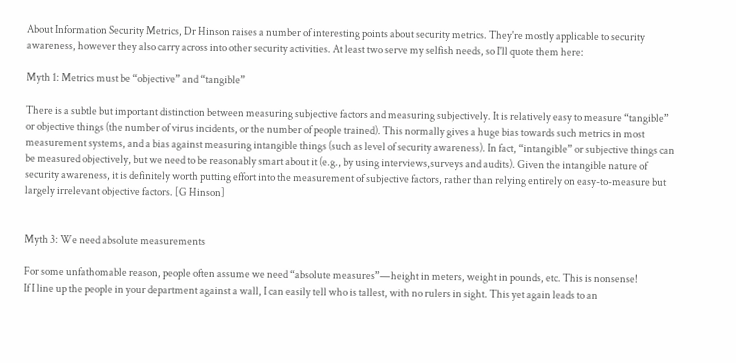About Information Security Metrics, Dr Hinson raises a number of interesting points about security metrics. They're mostly applicable to security awareness, however they also carry across into other security activities. At least two serve my selfish needs, so I'll quote them here:

Myth 1: Metrics must be “objective” and “tangible”

There is a subtle but important distinction between measuring subjective factors and measuring subjectively. It is relatively easy to measure “tangible” or objective things (the number of virus incidents, or the number of people trained). This normally gives a huge bias towards such metrics in most measurement systems, and a bias against measuring intangible things (such as level of security awareness). In fact, “intangible” or subjective things can be measured objectively, but we need to be reasonably smart about it (e.g., by using interviews,surveys and audits). Given the intangible nature of security awareness, it is definitely worth putting effort into the measurement of subjective factors, rather than relying entirely on easy-to-measure but largely irrelevant objective factors. [G Hinson]


Myth 3: We need absolute measurements

For some unfathomable reason, people often assume we need “absolute measures”—height in meters, weight in pounds, etc. This is nonsense!
If I line up the people in your department against a wall, I can easily tell who is tallest, with no rulers in sight. This yet again leads to an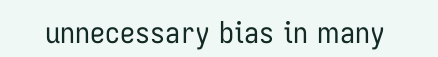unnecessary bias in many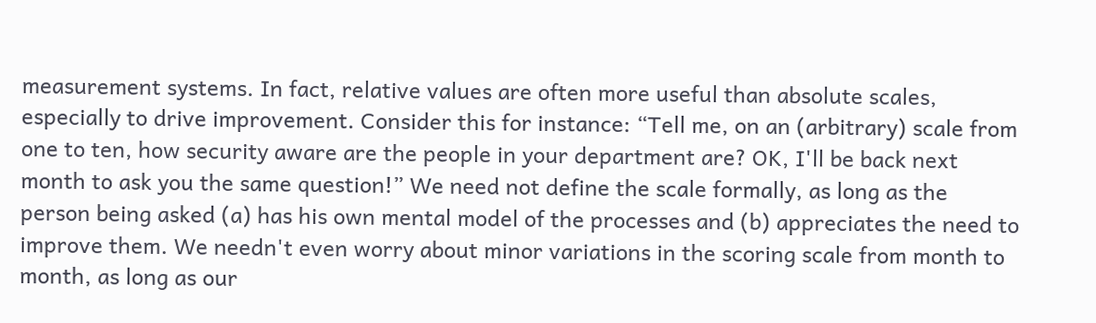measurement systems. In fact, relative values are often more useful than absolute scales, especially to drive improvement. Consider this for instance: “Tell me, on an (arbitrary) scale from one to ten, how security aware are the people in your department are? OK, I'll be back next month to ask you the same question!” We need not define the scale formally, as long as the person being asked (a) has his own mental model of the processes and (b) appreciates the need to improve them. We needn't even worry about minor variations in the scoring scale from month to month, as long as our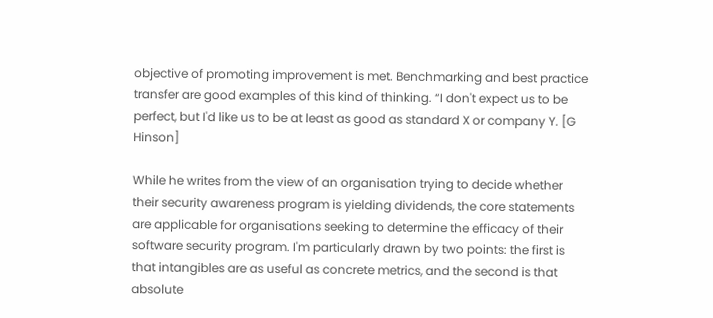objective of promoting improvement is met. Benchmarking and best practice transfer are good examples of this kind of thinking. “I don't expect us to be perfect, but I'd like us to be at least as good as standard X or company Y. [G Hinson]

While he writes from the view of an organisation trying to decide whether their security awareness program is yielding dividends, the core statements are applicable for organisations seeking to determine the efficacy of their software security program. I'm particularly drawn by two points: the first is that intangibles are as useful as concrete metrics, and the second is that absolute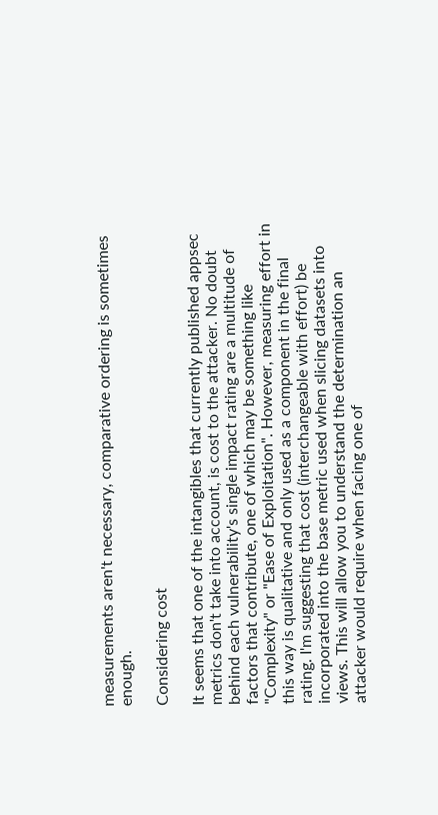measurements aren't necessary, comparative ordering is sometimes enough.

Considering cost

It seems that one of the intangibles that currently published appsec metrics don't take into account, is cost to the attacker. No doubt behind each vulnerability's single impact rating are a multitude of factors that contribute, one of which may be something like "Complexity" or "Ease of Exploitation". However, measuring effort in this way is qualitative and only used as a component in the final rating. I'm suggesting that cost (interchangeable with effort) be incorporated into the base metric used when slicing datasets into views. This will allow you to understand the determination an attacker would require when facing one of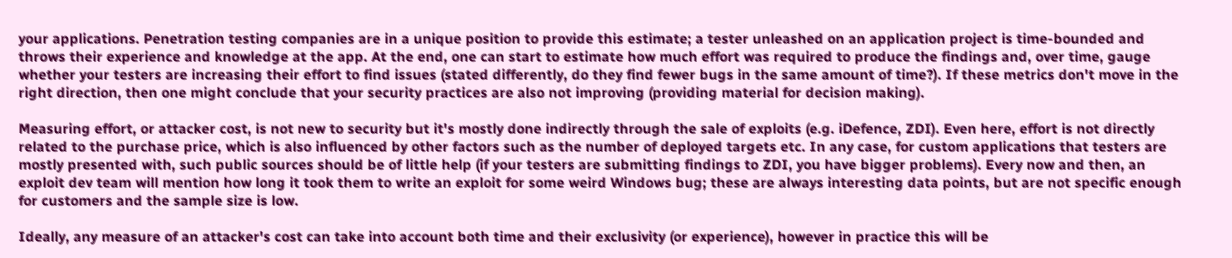your applications. Penetration testing companies are in a unique position to provide this estimate; a tester unleashed on an application project is time-bounded and throws their experience and knowledge at the app. At the end, one can start to estimate how much effort was required to produce the findings and, over time, gauge whether your testers are increasing their effort to find issues (stated differently, do they find fewer bugs in the same amount of time?). If these metrics don't move in the right direction, then one might conclude that your security practices are also not improving (providing material for decision making).

Measuring effort, or attacker cost, is not new to security but it's mostly done indirectly through the sale of exploits (e.g. iDefence, ZDI). Even here, effort is not directly related to the purchase price, which is also influenced by other factors such as the number of deployed targets etc. In any case, for custom applications that testers are mostly presented with, such public sources should be of little help (if your testers are submitting findings to ZDI, you have bigger problems). Every now and then, an exploit dev team will mention how long it took them to write an exploit for some weird Windows bug; these are always interesting data points, but are not specific enough for customers and the sample size is low.

Ideally, any measure of an attacker's cost can take into account both time and their exclusivity (or experience), however in practice this will be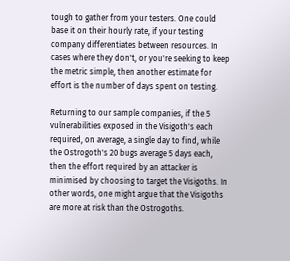tough to gather from your testers. One could base it on their hourly rate, if your testing company differentiates between resources. In cases where they don't, or you're seeking to keep the metric simple, then another estimate for effort is the number of days spent on testing.

Returning to our sample companies, if the 5 vulnerabilities exposed in the Visigoth's each required, on average, a single day to find, while the Ostrogoth's 20 bugs average 5 days each, then the effort required by an attacker is minimised by choosing to target the Visigoths. In other words, one might argue that the Visigoths are more at risk than the Ostrogoths.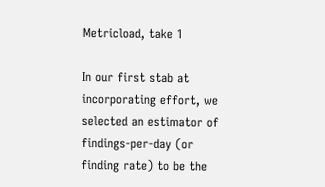Metricload, take 1

In our first stab at incorporating effort, we selected an estimator of findings-per-day (or finding rate) to be the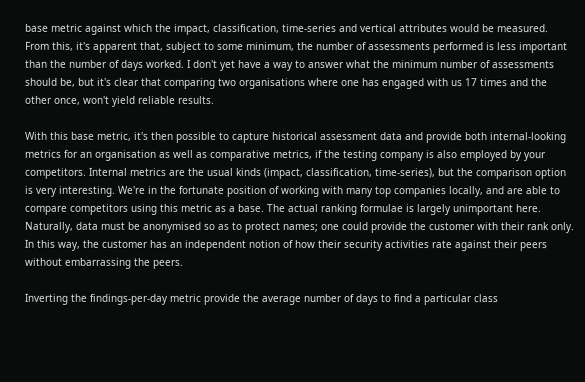base metric against which the impact, classification, time-series and vertical attributes would be measured. From this, it's apparent that, subject to some minimum, the number of assessments performed is less important than the number of days worked. I don't yet have a way to answer what the minimum number of assessments should be, but it's clear that comparing two organisations where one has engaged with us 17 times and the other once, won't yield reliable results.

With this base metric, it's then possible to capture historical assessment data and provide both internal-looking metrics for an organisation as well as comparative metrics, if the testing company is also employed by your competitors. Internal metrics are the usual kinds (impact, classification, time-series), but the comparison option is very interesting. We're in the fortunate position of working with many top companies locally, and are able to compare competitors using this metric as a base. The actual ranking formulae is largely unimportant here. Naturally, data must be anonymised so as to protect names; one could provide the customer with their rank only. In this way, the customer has an independent notion of how their security activities rate against their peers without embarrassing the peers.

Inverting the findings-per-day metric provide the average number of days to find a particular class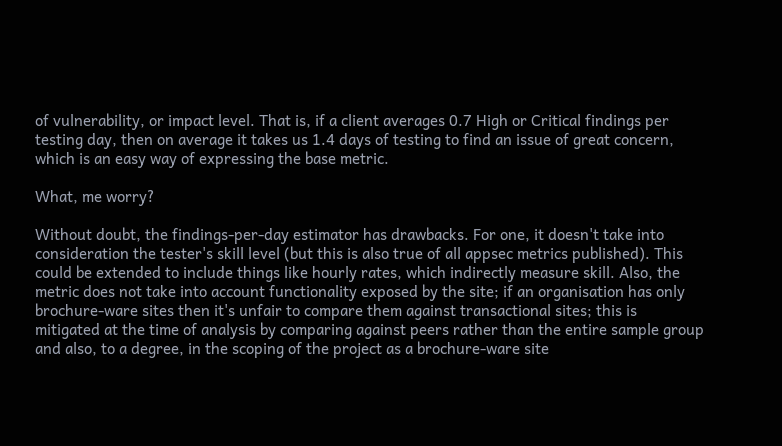of vulnerability, or impact level. That is, if a client averages 0.7 High or Critical findings per testing day, then on average it takes us 1.4 days of testing to find an issue of great concern, which is an easy way of expressing the base metric.

What, me worry?

Without doubt, the findings-per-day estimator has drawbacks. For one, it doesn't take into consideration the tester's skill level (but this is also true of all appsec metrics published). This could be extended to include things like hourly rates, which indirectly measure skill. Also, the metric does not take into account functionality exposed by the site; if an organisation has only brochure-ware sites then it's unfair to compare them against transactional sites; this is mitigated at the time of analysis by comparing against peers rather than the entire sample group and also, to a degree, in the scoping of the project as a brochure-ware site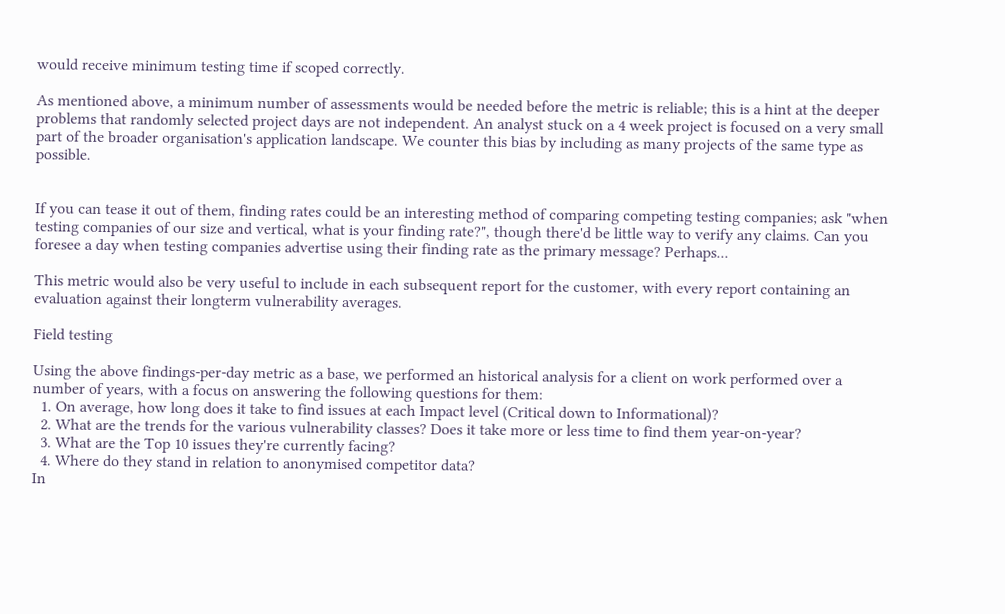would receive minimum testing time if scoped correctly.

As mentioned above, a minimum number of assessments would be needed before the metric is reliable; this is a hint at the deeper problems that randomly selected project days are not independent. An analyst stuck on a 4 week project is focused on a very small part of the broader organisation's application landscape. We counter this bias by including as many projects of the same type as possible.


If you can tease it out of them, finding rates could be an interesting method of comparing competing testing companies; ask "when testing companies of our size and vertical, what is your finding rate?", though there'd be little way to verify any claims. Can you foresee a day when testing companies advertise using their finding rate as the primary message? Perhaps...

This metric would also be very useful to include in each subsequent report for the customer, with every report containing an evaluation against their longterm vulnerability averages.

Field testing

Using the above findings-per-day metric as a base, we performed an historical analysis for a client on work performed over a number of years, with a focus on answering the following questions for them:
  1. On average, how long does it take to find issues at each Impact level (Critical down to Informational)?
  2. What are the trends for the various vulnerability classes? Does it take more or less time to find them year-on-year?
  3. What are the Top 10 issues they're currently facing?
  4. Where do they stand in relation to anonymised competitor data?
In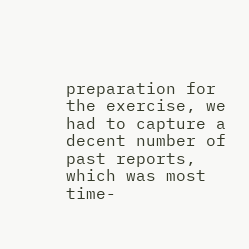preparation for the exercise, we had to capture a decent number of past reports, which was most time-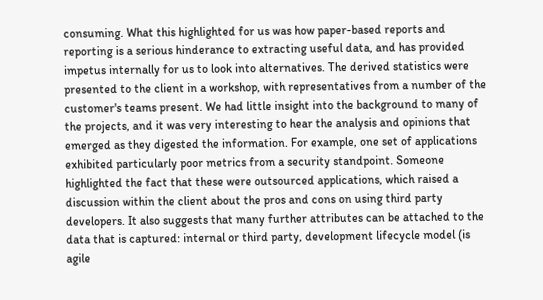consuming. What this highlighted for us was how paper-based reports and reporting is a serious hinderance to extracting useful data, and has provided impetus internally for us to look into alternatives. The derived statistics were presented to the client in a workshop, with representatives from a number of the customer's teams present. We had little insight into the background to many of the projects, and it was very interesting to hear the analysis and opinions that emerged as they digested the information. For example, one set of applications exhibited particularly poor metrics from a security standpoint. Someone highlighted the fact that these were outsourced applications, which raised a discussion within the client about the pros and cons on using third party developers. It also suggests that many further attributes can be attached to the data that is captured: internal or third party, development lifecycle model (is agile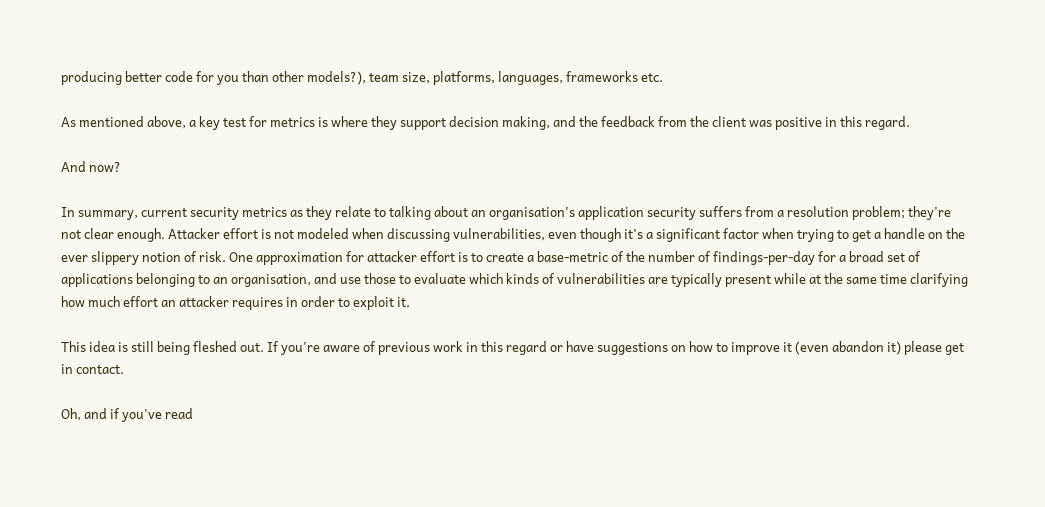producing better code for you than other models?), team size, platforms, languages, frameworks etc.

As mentioned above, a key test for metrics is where they support decision making, and the feedback from the client was positive in this regard.

And now?

In summary, current security metrics as they relate to talking about an organisation's application security suffers from a resolution problem; they're not clear enough. Attacker effort is not modeled when discussing vulnerabilities, even though it's a significant factor when trying to get a handle on the ever slippery notion of risk. One approximation for attacker effort is to create a base-metric of the number of findings-per-day for a broad set of applications belonging to an organisation, and use those to evaluate which kinds of vulnerabilities are typically present while at the same time clarifying how much effort an attacker requires in order to exploit it.

This idea is still being fleshed out. If you're aware of previous work in this regard or have suggestions on how to improve it (even abandon it) please get in contact.

Oh, and if you've read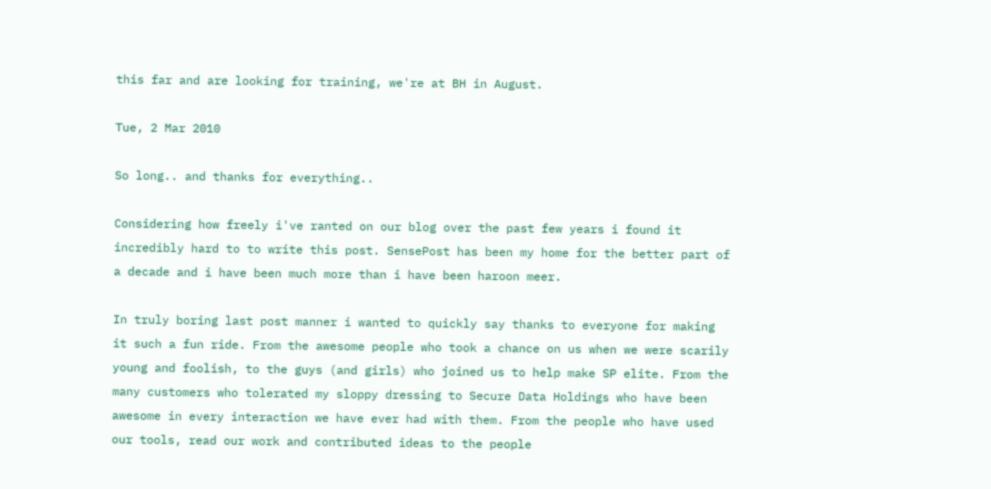this far and are looking for training, we're at BH in August.

Tue, 2 Mar 2010

So long.. and thanks for everything..

Considering how freely i've ranted on our blog over the past few years i found it incredibly hard to to write this post. SensePost has been my home for the better part of a decade and i have been much more than i have been haroon meer.

In truly boring last post manner i wanted to quickly say thanks to everyone for making it such a fun ride. From the awesome people who took a chance on us when we were scarily young and foolish, to the guys (and girls) who joined us to help make SP elite. From the many customers who tolerated my sloppy dressing to Secure Data Holdings who have been awesome in every interaction we have ever had with them. From the people who have used our tools, read our work and contributed ideas to the people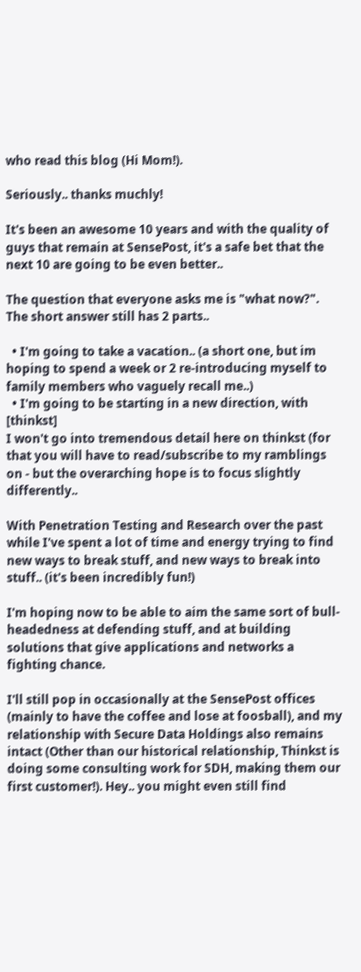who read this blog (Hi Mom!).

Seriously.. thanks muchly!

It's been an awesome 10 years and with the quality of guys that remain at SensePost, it's a safe bet that the next 10 are going to be even better..

The question that everyone asks me is "what now?". The short answer still has 2 parts..

  • I'm going to take a vacation.. (a short one, but im hoping to spend a week or 2 re-introducing myself to family members who vaguely recall me..)
  • I'm going to be starting in a new direction, with [thinkst]
I won't go into tremendous detail here on thinkst (for that you will have to read/subscribe to my ramblings on - but the overarching hope is to focus slightly differently..

With Penetration Testing and Research over the past while I've spent a lot of time and energy trying to find new ways to break stuff, and new ways to break into stuff.. (it's been incredibly fun!)

I'm hoping now to be able to aim the same sort of bull-headedness at defending stuff, and at building solutions that give applications and networks a fighting chance.

I'll still pop in occasionally at the SensePost offices (mainly to have the coffee and lose at foosball), and my relationship with Secure Data Holdings also remains intact (Other than our historical relationship, Thinkst is doing some consulting work for SDH, making them our first customer!). Hey.. you might even still find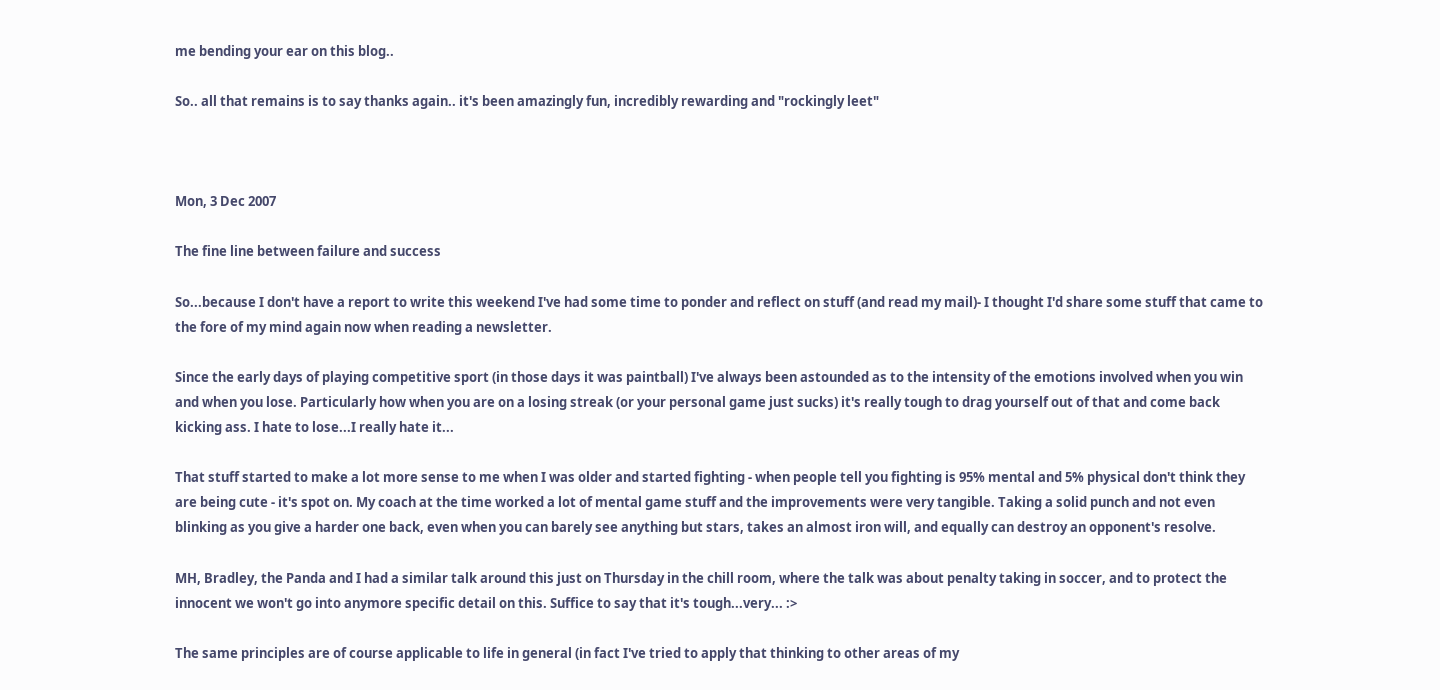me bending your ear on this blog..

So.. all that remains is to say thanks again.. it's been amazingly fun, incredibly rewarding and "rockingly leet"



Mon, 3 Dec 2007

The fine line between failure and success

So...because I don't have a report to write this weekend I've had some time to ponder and reflect on stuff (and read my mail)- I thought I'd share some stuff that came to the fore of my mind again now when reading a newsletter.

Since the early days of playing competitive sport (in those days it was paintball) I've always been astounded as to the intensity of the emotions involved when you win and when you lose. Particularly how when you are on a losing streak (or your personal game just sucks) it's really tough to drag yourself out of that and come back kicking ass. I hate to lose...I really hate it...

That stuff started to make a lot more sense to me when I was older and started fighting - when people tell you fighting is 95% mental and 5% physical don't think they are being cute - it's spot on. My coach at the time worked a lot of mental game stuff and the improvements were very tangible. Taking a solid punch and not even blinking as you give a harder one back, even when you can barely see anything but stars, takes an almost iron will, and equally can destroy an opponent's resolve.

MH, Bradley, the Panda and I had a similar talk around this just on Thursday in the chill room, where the talk was about penalty taking in soccer, and to protect the innocent we won't go into anymore specific detail on this. Suffice to say that it's tough...very... :>

The same principles are of course applicable to life in general (in fact I've tried to apply that thinking to other areas of my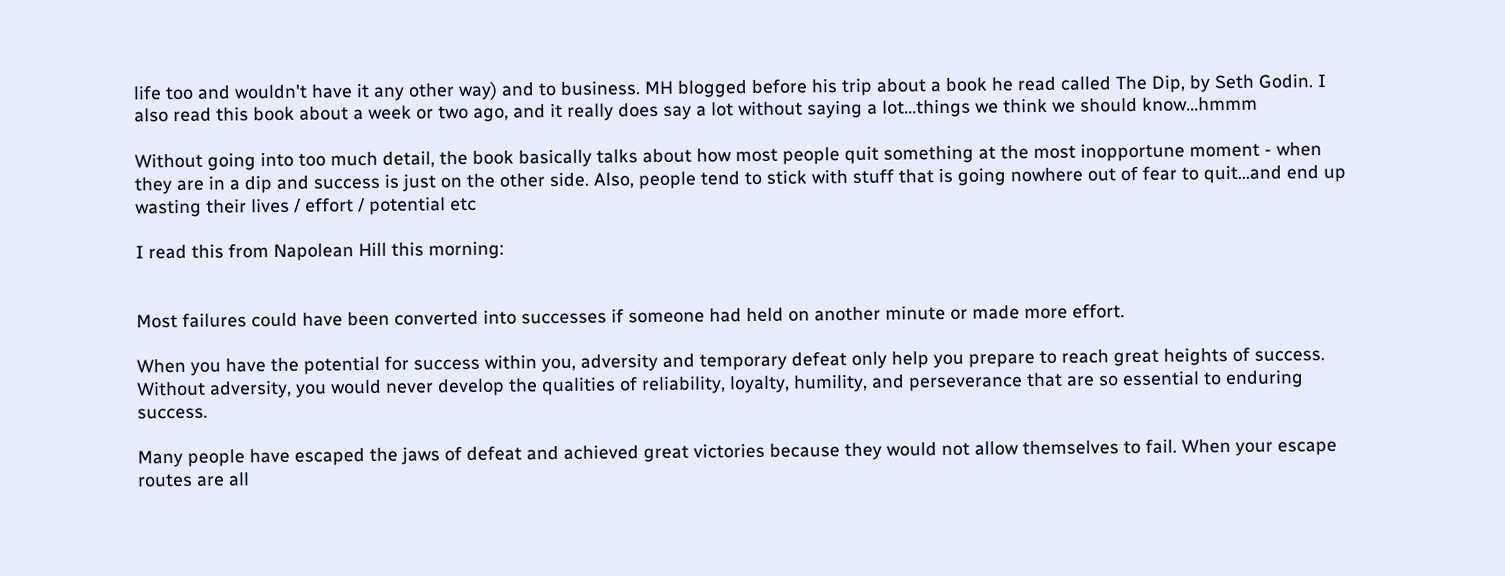life too and wouldn't have it any other way) and to business. MH blogged before his trip about a book he read called The Dip, by Seth Godin. I also read this book about a week or two ago, and it really does say a lot without saying a lot...things we think we should know...hmmm

Without going into too much detail, the book basically talks about how most people quit something at the most inopportune moment - when they are in a dip and success is just on the other side. Also, people tend to stick with stuff that is going nowhere out of fear to quit...and end up wasting their lives / effort / potential etc

I read this from Napolean Hill this morning:


Most failures could have been converted into successes if someone had held on another minute or made more effort.

When you have the potential for success within you, adversity and temporary defeat only help you prepare to reach great heights of success. Without adversity, you would never develop the qualities of reliability, loyalty, humility, and perseverance that are so essential to enduring success.

Many people have escaped the jaws of defeat and achieved great victories because they would not allow themselves to fail. When your escape routes are all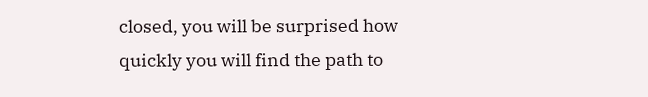closed, you will be surprised how quickly you will find the path to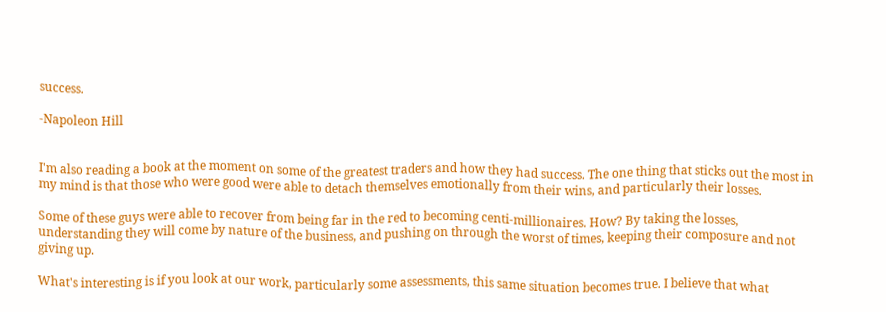success.

-Napoleon Hill


I'm also reading a book at the moment on some of the greatest traders and how they had success. The one thing that sticks out the most in my mind is that those who were good were able to detach themselves emotionally from their wins, and particularly their losses.

Some of these guys were able to recover from being far in the red to becoming centi-millionaires. How? By taking the losses, understanding they will come by nature of the business, and pushing on through the worst of times, keeping their composure and not giving up.

What's interesting is if you look at our work, particularly some assessments, this same situation becomes true. I believe that what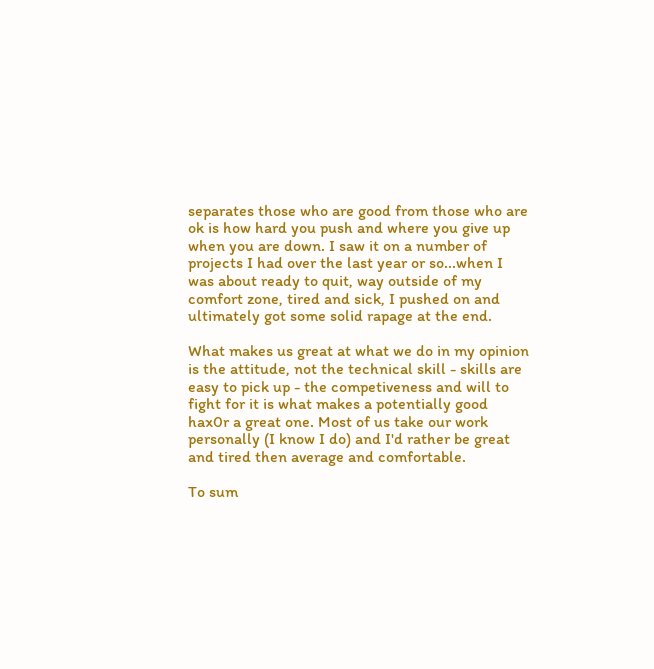separates those who are good from those who are ok is how hard you push and where you give up when you are down. I saw it on a number of projects I had over the last year or so...when I was about ready to quit, way outside of my comfort zone, tired and sick, I pushed on and ultimately got some solid rapage at the end.

What makes us great at what we do in my opinion is the attitude, not the technical skill - skills are easy to pick up - the competiveness and will to fight for it is what makes a potentially good hax0r a great one. Most of us take our work personally (I know I do) and I'd rather be great and tired then average and comfortable.

To sum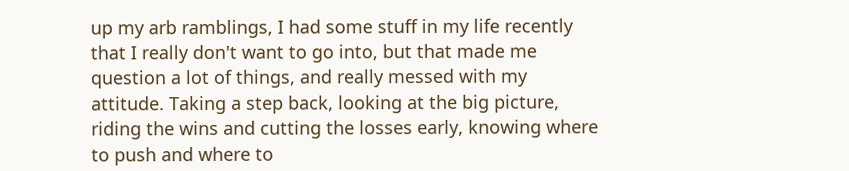up my arb ramblings, I had some stuff in my life recently that I really don't want to go into, but that made me question a lot of things, and really messed with my attitude. Taking a step back, looking at the big picture, riding the wins and cutting the losses early, knowing where to push and where to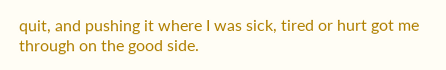quit, and pushing it where I was sick, tired or hurt got me through on the good side.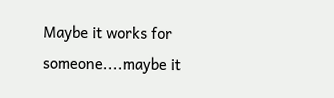Maybe it works for someone....maybe it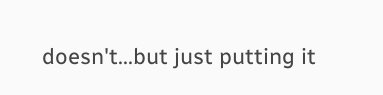doesn't...but just putting it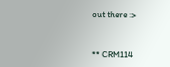out there :>


** CRM114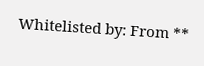Whitelisted by: From **